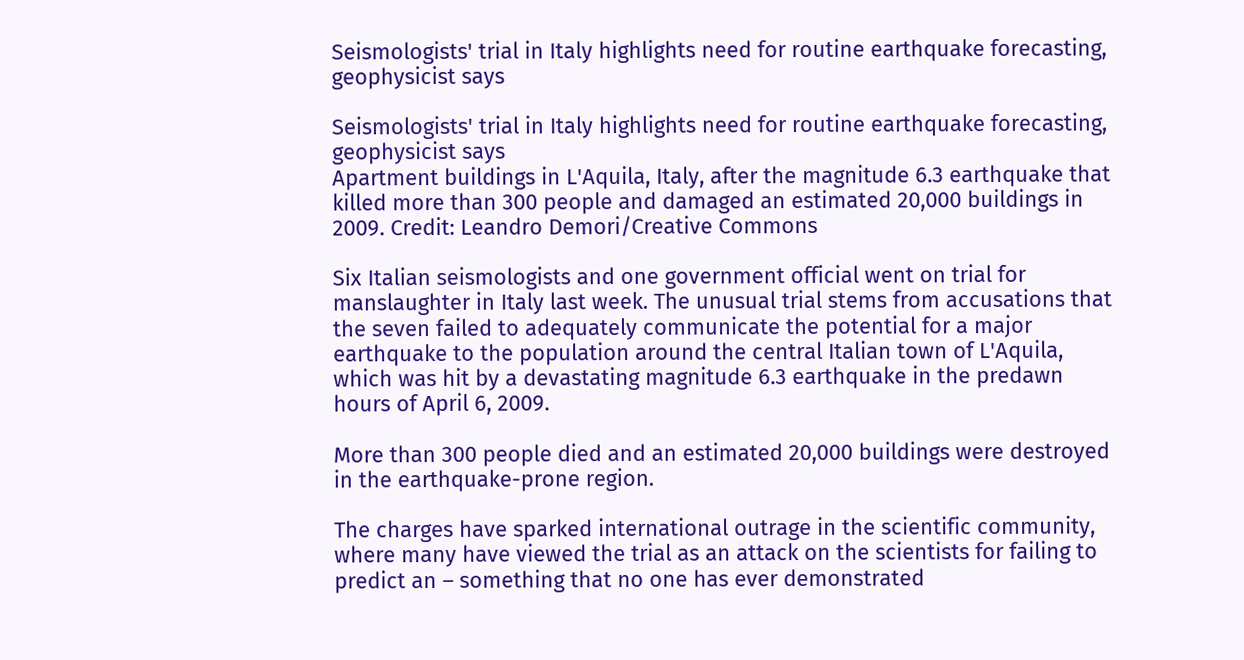Seismologists' trial in Italy highlights need for routine earthquake forecasting, geophysicist says

Seismologists' trial in Italy highlights need for routine earthquake forecasting, geophysicist says
Apartment buildings in L'Aquila, Italy, after the magnitude 6.3 earthquake that killed more than 300 people and damaged an estimated 20,000 buildings in 2009. Credit: Leandro Demori/Creative Commons

Six Italian seismologists and one government official went on trial for manslaughter in Italy last week. The unusual trial stems from accusations that the seven failed to adequately communicate the potential for a major earthquake to the population around the central Italian town of L'Aquila, which was hit by a devastating magnitude 6.3 earthquake in the predawn hours of April 6, 2009.

More than 300 people died and an estimated 20,000 buildings were destroyed in the earthquake-prone region.

The charges have sparked international outrage in the scientific community, where many have viewed the trial as an attack on the scientists for failing to predict an – something that no one has ever demonstrated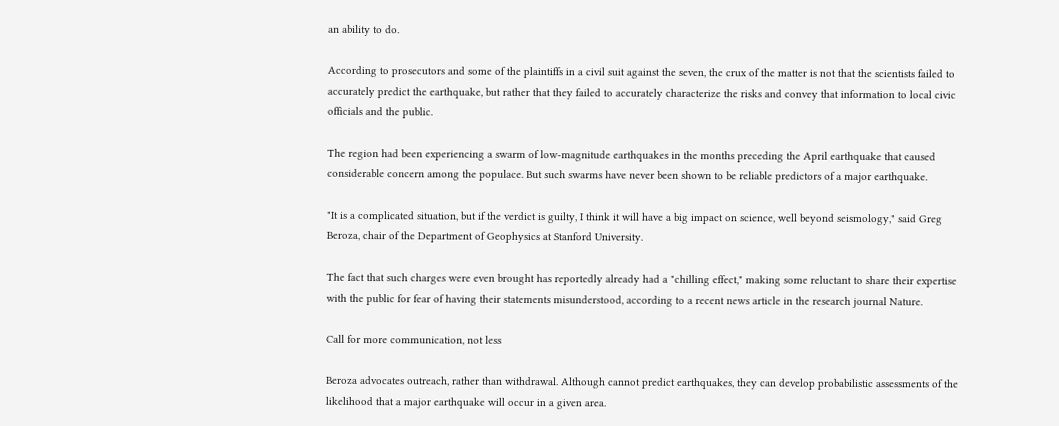an ability to do.

According to prosecutors and some of the plaintiffs in a civil suit against the seven, the crux of the matter is not that the scientists failed to accurately predict the earthquake, but rather that they failed to accurately characterize the risks and convey that information to local civic officials and the public.

The region had been experiencing a swarm of low-magnitude earthquakes in the months preceding the April earthquake that caused considerable concern among the populace. But such swarms have never been shown to be reliable predictors of a major earthquake.

"It is a complicated situation, but if the verdict is guilty, I think it will have a big impact on science, well beyond seismology," said Greg Beroza, chair of the Department of Geophysics at Stanford University.

The fact that such charges were even brought has reportedly already had a "chilling effect," making some reluctant to share their expertise with the public for fear of having their statements misunderstood, according to a recent news article in the research journal Nature.

Call for more communication, not less

Beroza advocates outreach, rather than withdrawal. Although cannot predict earthquakes, they can develop probabilistic assessments of the likelihood that a major earthquake will occur in a given area.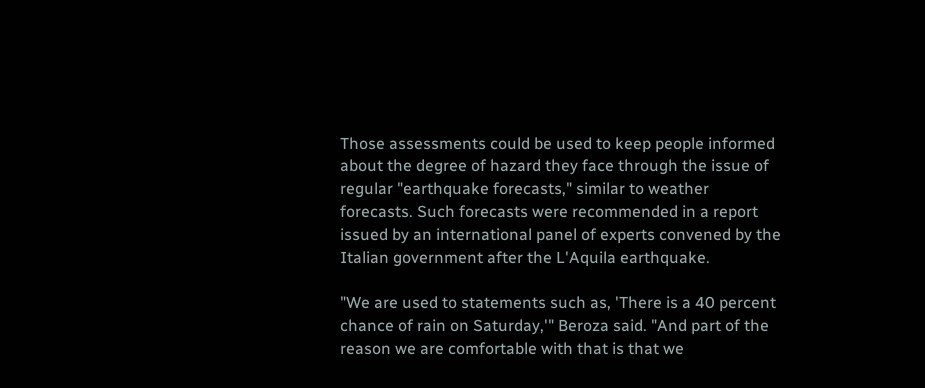Those assessments could be used to keep people informed about the degree of hazard they face through the issue of regular "earthquake forecasts," similar to weather forecasts. Such forecasts were recommended in a report issued by an international panel of experts convened by the Italian government after the L'Aquila earthquake.

"We are used to statements such as, 'There is a 40 percent chance of rain on Saturday,'" Beroza said. "And part of the reason we are comfortable with that is that we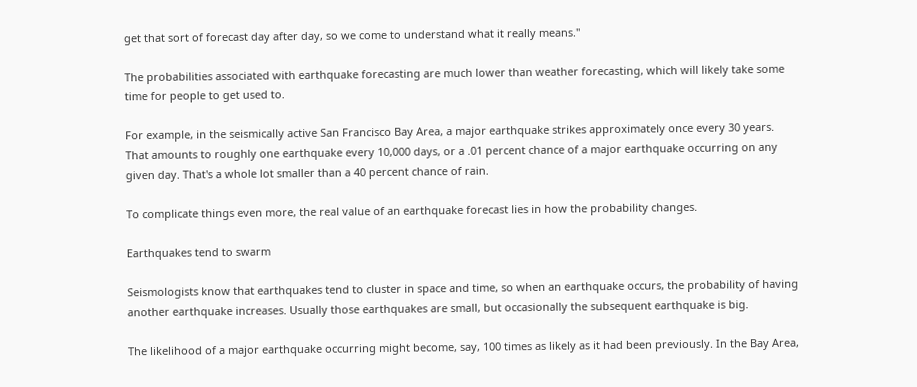get that sort of forecast day after day, so we come to understand what it really means."

The probabilities associated with earthquake forecasting are much lower than weather forecasting, which will likely take some time for people to get used to.

For example, in the seismically active San Francisco Bay Area, a major earthquake strikes approximately once every 30 years. That amounts to roughly one earthquake every 10,000 days, or a .01 percent chance of a major earthquake occurring on any given day. That's a whole lot smaller than a 40 percent chance of rain.

To complicate things even more, the real value of an earthquake forecast lies in how the probability changes.

Earthquakes tend to swarm

Seismologists know that earthquakes tend to cluster in space and time, so when an earthquake occurs, the probability of having another earthquake increases. Usually those earthquakes are small, but occasionally the subsequent earthquake is big.

The likelihood of a major earthquake occurring might become, say, 100 times as likely as it had been previously. In the Bay Area,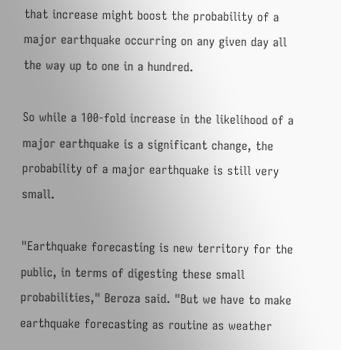that increase might boost the probability of a major earthquake occurring on any given day all the way up to one in a hundred.

So while a 100-fold increase in the likelihood of a major earthquake is a significant change, the probability of a major earthquake is still very small.

"Earthquake forecasting is new territory for the public, in terms of digesting these small probabilities," Beroza said. "But we have to make earthquake forecasting as routine as weather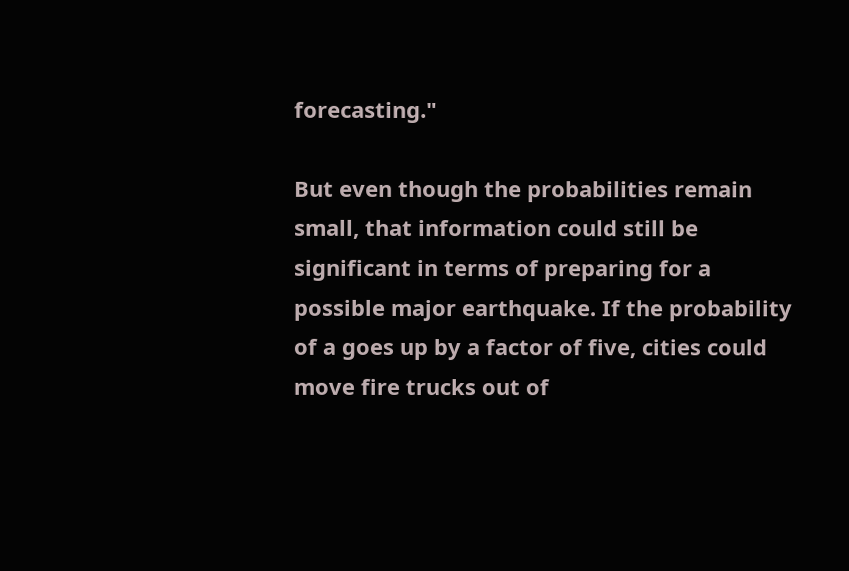forecasting."

But even though the probabilities remain small, that information could still be significant in terms of preparing for a possible major earthquake. If the probability of a goes up by a factor of five, cities could move fire trucks out of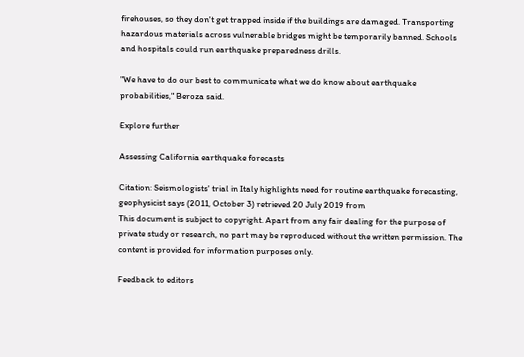firehouses, so they don't get trapped inside if the buildings are damaged. Transporting hazardous materials across vulnerable bridges might be temporarily banned. Schools and hospitals could run earthquake preparedness drills.

"We have to do our best to communicate what we do know about earthquake probabilities," Beroza said.

Explore further

Assessing California earthquake forecasts

Citation: Seismologists' trial in Italy highlights need for routine earthquake forecasting, geophysicist says (2011, October 3) retrieved 20 July 2019 from
This document is subject to copyright. Apart from any fair dealing for the purpose of private study or research, no part may be reproduced without the written permission. The content is provided for information purposes only.

Feedback to editors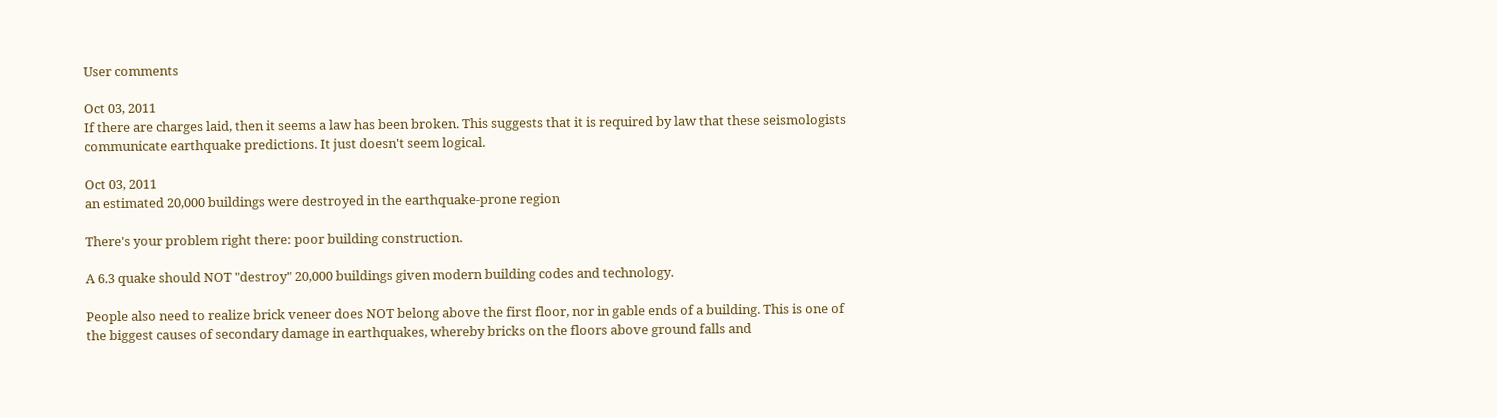User comments

Oct 03, 2011
If there are charges laid, then it seems a law has been broken. This suggests that it is required by law that these seismologists communicate earthquake predictions. It just doesn't seem logical.

Oct 03, 2011
an estimated 20,000 buildings were destroyed in the earthquake-prone region

There's your problem right there: poor building construction.

A 6.3 quake should NOT "destroy" 20,000 buildings given modern building codes and technology.

People also need to realize brick veneer does NOT belong above the first floor, nor in gable ends of a building. This is one of the biggest causes of secondary damage in earthquakes, whereby bricks on the floors above ground falls and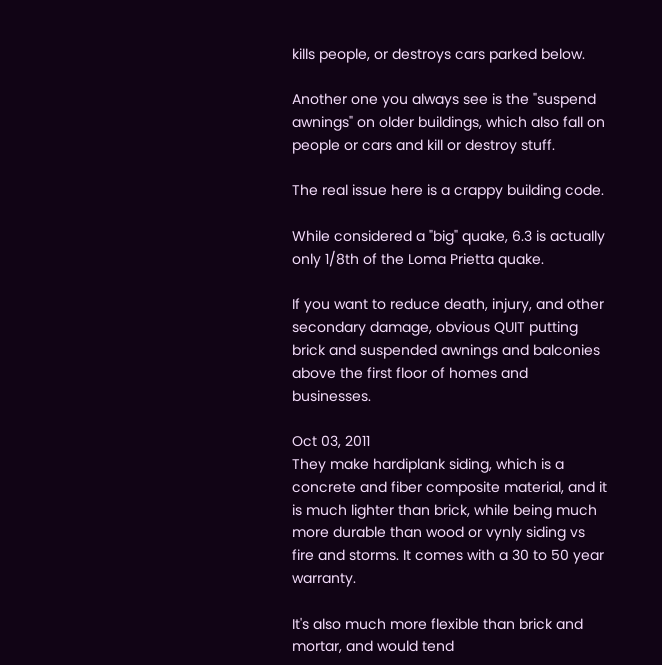kills people, or destroys cars parked below.

Another one you always see is the "suspend awnings" on older buildings, which also fall on people or cars and kill or destroy stuff.

The real issue here is a crappy building code.

While considered a "big" quake, 6.3 is actually only 1/8th of the Loma Prietta quake.

If you want to reduce death, injury, and other secondary damage, obvious QUIT putting brick and suspended awnings and balconies above the first floor of homes and businesses.

Oct 03, 2011
They make hardiplank siding, which is a concrete and fiber composite material, and it is much lighter than brick, while being much more durable than wood or vynly siding vs fire and storms. It comes with a 30 to 50 year warranty.

It's also much more flexible than brick and mortar, and would tend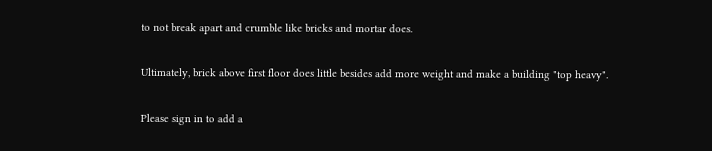to not break apart and crumble like bricks and mortar does.

Ultimately, brick above first floor does little besides add more weight and make a building "top heavy".

Please sign in to add a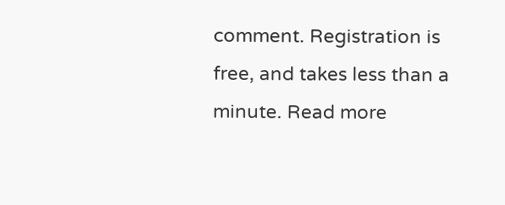comment. Registration is free, and takes less than a minute. Read more